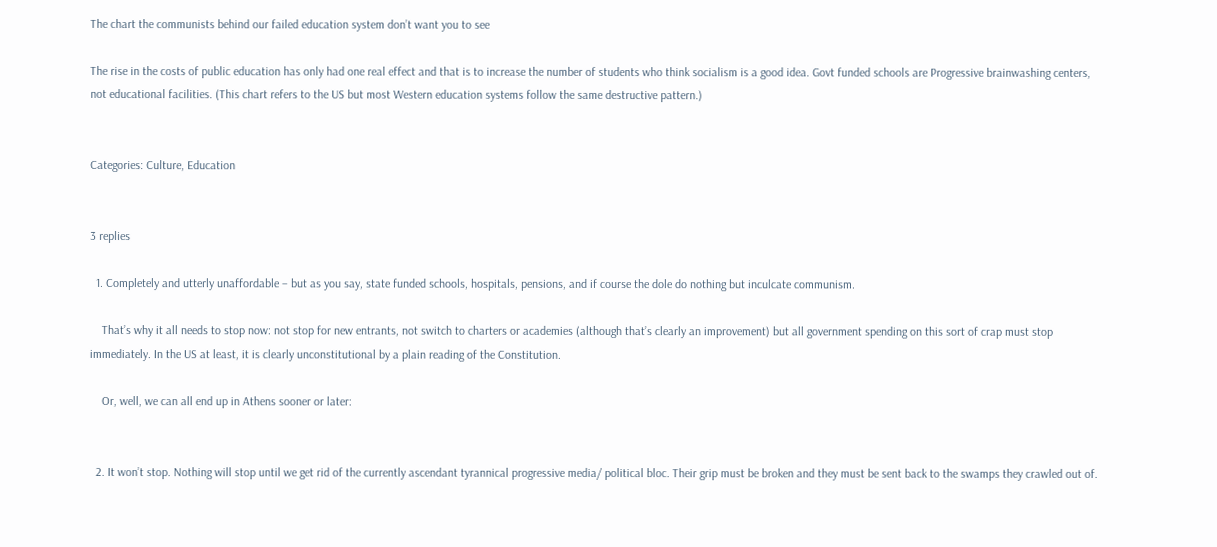The chart the communists behind our failed education system don’t want you to see

The rise in the costs of public education has only had one real effect and that is to increase the number of students who think socialism is a good idea. Govt funded schools are Progressive brainwashing centers, not educational facilities. (This chart refers to the US but most Western education systems follow the same destructive pattern.)


Categories: Culture, Education


3 replies

  1. Completely and utterly unaffordable – but as you say, state funded schools, hospitals, pensions, and if course the dole do nothing but inculcate communism.

    That’s why it all needs to stop now: not stop for new entrants, not switch to charters or academies (although that’s clearly an improvement) but all government spending on this sort of crap must stop immediately. In the US at least, it is clearly unconstitutional by a plain reading of the Constitution.

    Or, well, we can all end up in Athens sooner or later:


  2. It won’t stop. Nothing will stop until we get rid of the currently ascendant tyrannical progressive media/ political bloc. Their grip must be broken and they must be sent back to the swamps they crawled out of.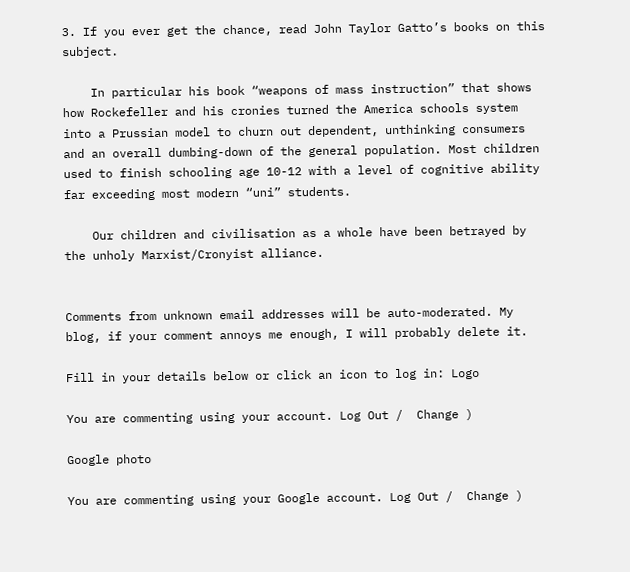3. If you ever get the chance, read John Taylor Gatto’s books on this subject.

    In particular his book “weapons of mass instruction” that shows how Rockefeller and his cronies turned the America schools system into a Prussian model to churn out dependent, unthinking consumers and an overall dumbing-down of the general population. Most children used to finish schooling age 10-12 with a level of cognitive ability far exceeding most modern “uni” students.

    Our children and civilisation as a whole have been betrayed by the unholy Marxist/Cronyist alliance.


Comments from unknown email addresses will be auto-moderated. My blog, if your comment annoys me enough, I will probably delete it.

Fill in your details below or click an icon to log in: Logo

You are commenting using your account. Log Out /  Change )

Google photo

You are commenting using your Google account. Log Out /  Change )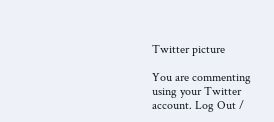Twitter picture

You are commenting using your Twitter account. Log Out /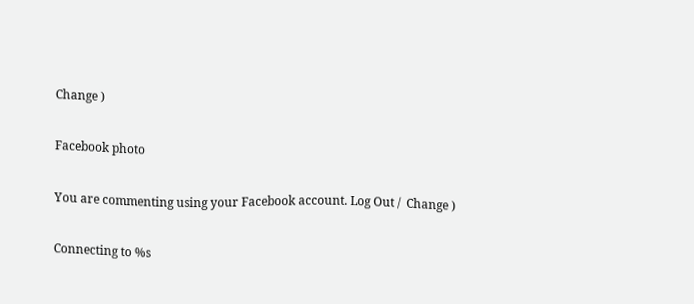Change )

Facebook photo

You are commenting using your Facebook account. Log Out /  Change )

Connecting to %s